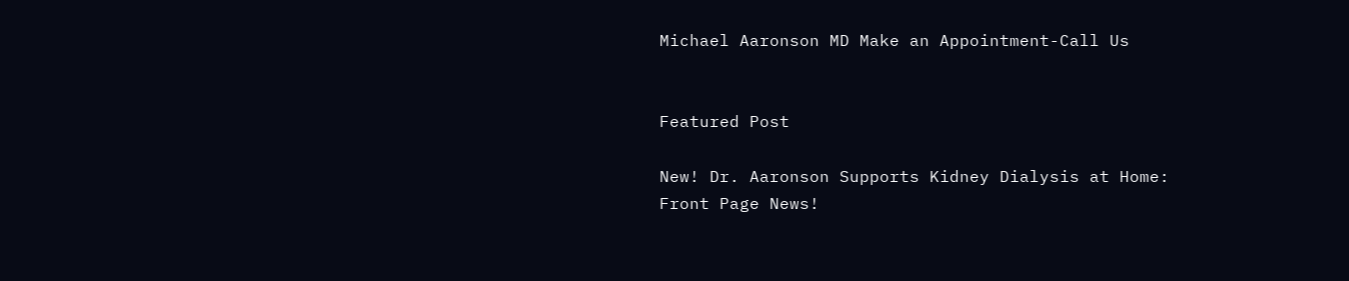Michael Aaronson MD Make an Appointment-Call Us


Featured Post

New! Dr. Aaronson Supports Kidney Dialysis at Home: Front Page News!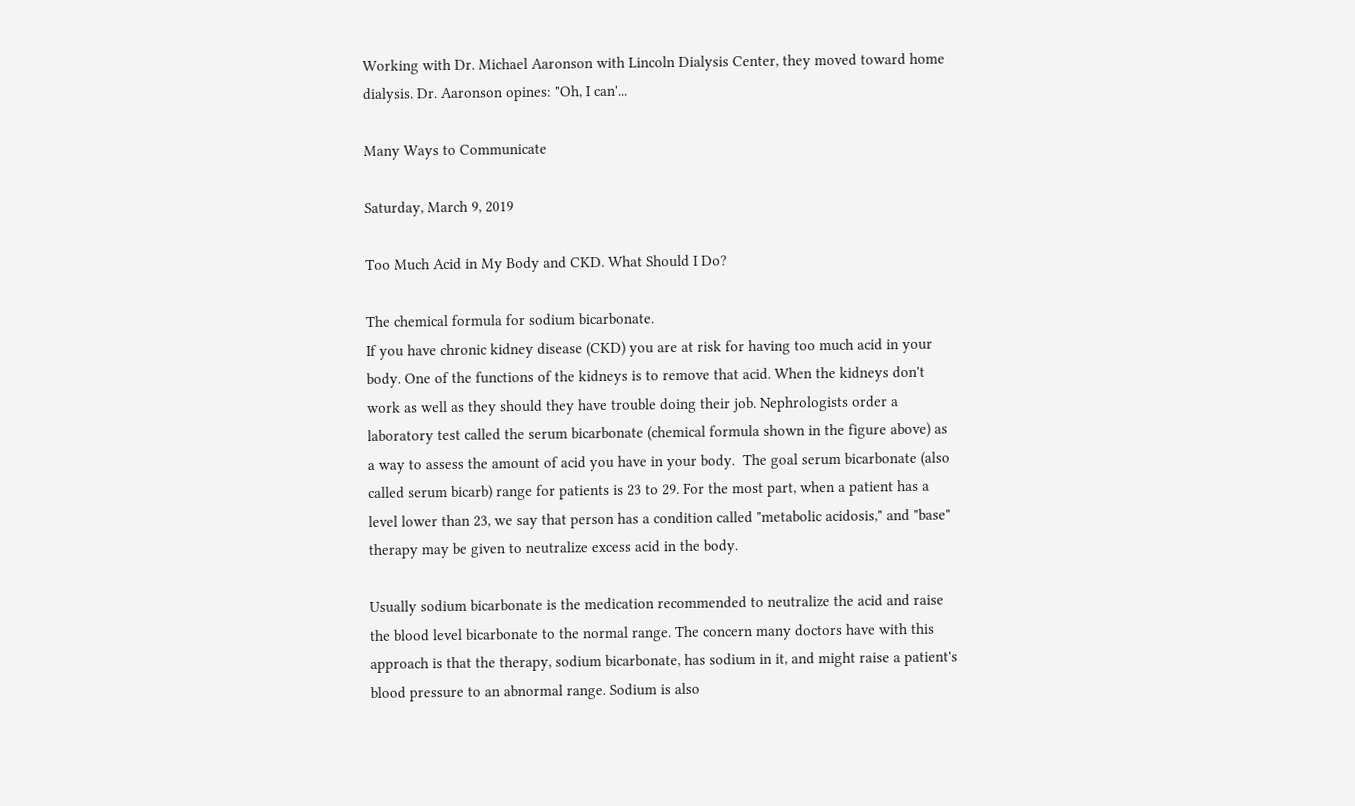Working with Dr. Michael Aaronson with Lincoln Dialysis Center, they moved toward home dialysis. Dr. Aaronson opines: "Oh, I can'...

Many Ways to Communicate

Saturday, March 9, 2019

Too Much Acid in My Body and CKD. What Should I Do?

The chemical formula for sodium bicarbonate.
If you have chronic kidney disease (CKD) you are at risk for having too much acid in your body. One of the functions of the kidneys is to remove that acid. When the kidneys don't work as well as they should they have trouble doing their job. Nephrologists order a laboratory test called the serum bicarbonate (chemical formula shown in the figure above) as a way to assess the amount of acid you have in your body.  The goal serum bicarbonate (also called serum bicarb) range for patients is 23 to 29. For the most part, when a patient has a level lower than 23, we say that person has a condition called "metabolic acidosis," and "base" therapy may be given to neutralize excess acid in the body.

Usually sodium bicarbonate is the medication recommended to neutralize the acid and raise the blood level bicarbonate to the normal range. The concern many doctors have with this approach is that the therapy, sodium bicarbonate, has sodium in it, and might raise a patient's blood pressure to an abnormal range. Sodium is also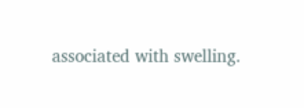associated with swelling.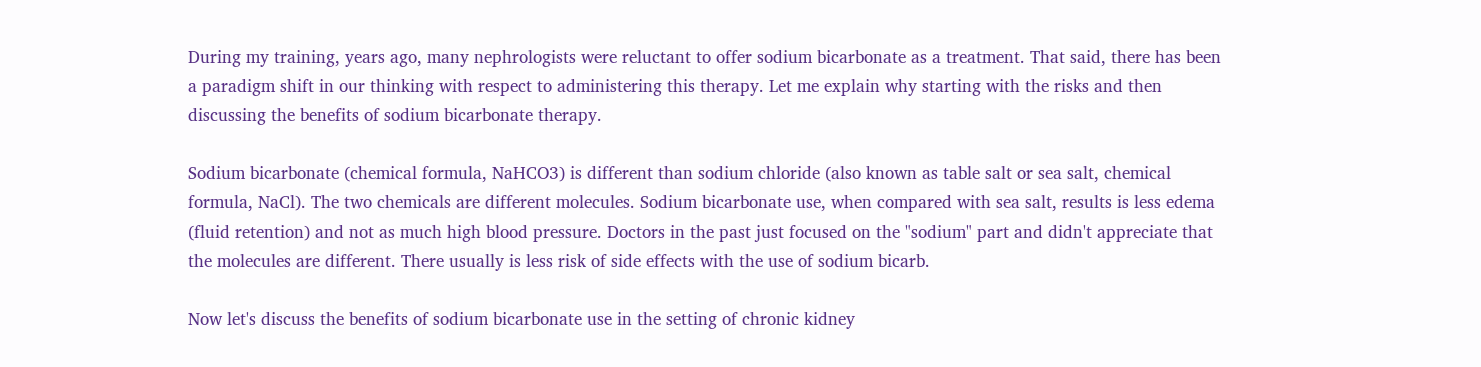During my training, years ago, many nephrologists were reluctant to offer sodium bicarbonate as a treatment. That said, there has been a paradigm shift in our thinking with respect to administering this therapy. Let me explain why starting with the risks and then discussing the benefits of sodium bicarbonate therapy.

Sodium bicarbonate (chemical formula, NaHCO3) is different than sodium chloride (also known as table salt or sea salt, chemical formula, NaCl). The two chemicals are different molecules. Sodium bicarbonate use, when compared with sea salt, results is less edema (fluid retention) and not as much high blood pressure. Doctors in the past just focused on the "sodium" part and didn't appreciate that the molecules are different. There usually is less risk of side effects with the use of sodium bicarb.

Now let's discuss the benefits of sodium bicarbonate use in the setting of chronic kidney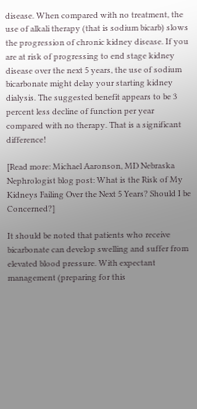disease. When compared with no treatment, the use of alkali therapy (that is sodium bicarb) slows the progression of chronic kidney disease. If you are at risk of progressing to end stage kidney disease over the next 5 years, the use of sodium bicarbonate might delay your starting kidney dialysis. The suggested benefit appears to be 3 percent less decline of function per year compared with no therapy. That is a significant difference!

[Read more: Michael Aaronson, MD Nebraska Nephrologist blog post: What is the Risk of My Kidneys Failing Over the Next 5 Years? Should I be Concerned?]

It should be noted that patients who receive bicarbonate can develop swelling and suffer from elevated blood pressure. With expectant management (preparing for this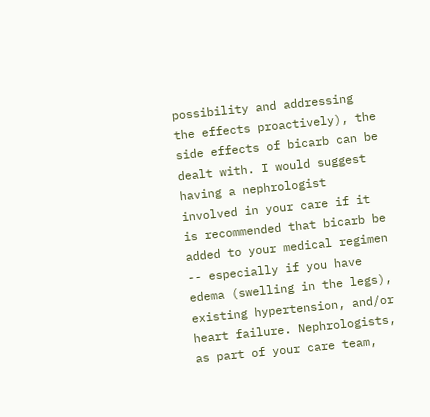possibility and addressing the effects proactively), the side effects of bicarb can be dealt with. I would suggest having a nephrologist involved in your care if it is recommended that bicarb be added to your medical regimen -- especially if you have edema (swelling in the legs), existing hypertension, and/or heart failure. Nephrologists, as part of your care team,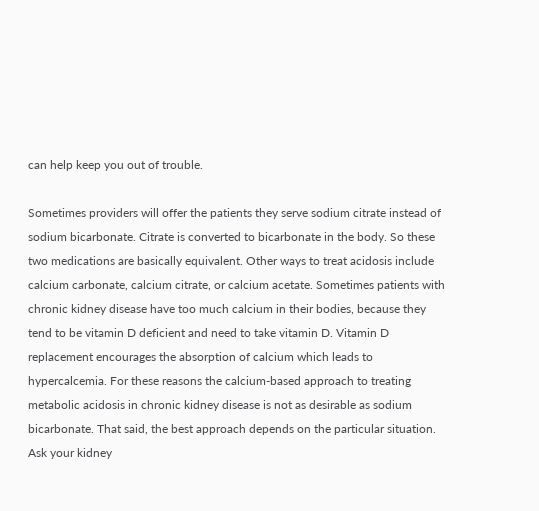can help keep you out of trouble.

Sometimes providers will offer the patients they serve sodium citrate instead of sodium bicarbonate. Citrate is converted to bicarbonate in the body. So these two medications are basically equivalent. Other ways to treat acidosis include calcium carbonate, calcium citrate, or calcium acetate. Sometimes patients with chronic kidney disease have too much calcium in their bodies, because they tend to be vitamin D deficient and need to take vitamin D. Vitamin D replacement encourages the absorption of calcium which leads to hypercalcemia. For these reasons the calcium-based approach to treating metabolic acidosis in chronic kidney disease is not as desirable as sodium bicarbonate. That said, the best approach depends on the particular situation. Ask your kidney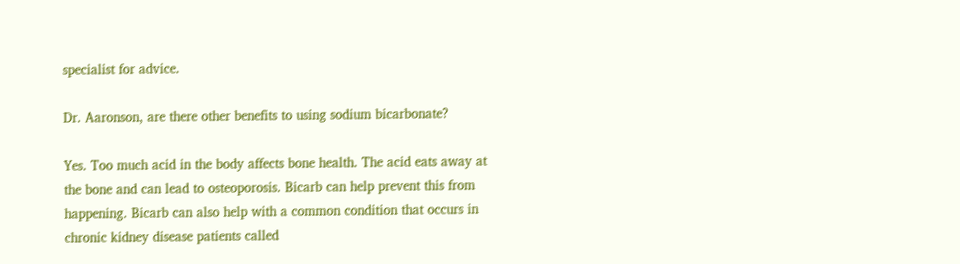specialist for advice.

Dr. Aaronson, are there other benefits to using sodium bicarbonate?

Yes. Too much acid in the body affects bone health. The acid eats away at the bone and can lead to osteoporosis. Bicarb can help prevent this from happening. Bicarb can also help with a common condition that occurs in chronic kidney disease patients called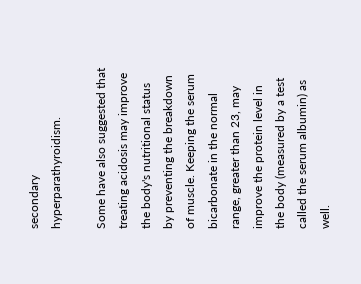secondary hyperparathyroidism.

Some have also suggested that treating acidosis may improve the body's nutritional status by preventing the breakdown of muscle. Keeping the serum bicarbonate in the normal range, greater than 23, may improve the protein level in the body (measured by a test called the serum albumin) as well.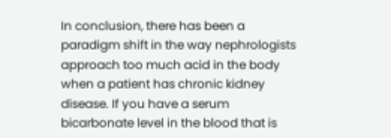In conclusion, there has been a paradigm shift in the way nephrologists approach too much acid in the body when a patient has chronic kidney disease. If you have a serum bicarbonate level in the blood that is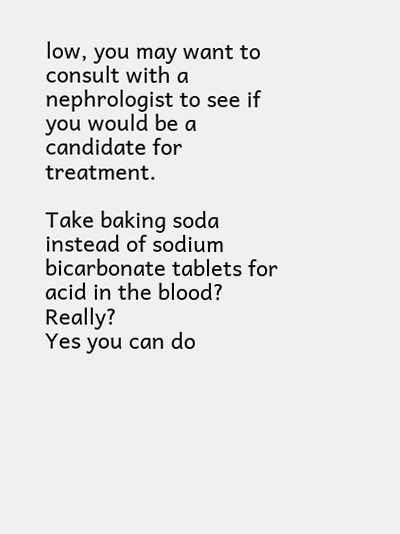low, you may want to consult with a nephrologist to see if you would be a candidate for treatment.

Take baking soda instead of sodium bicarbonate tablets for acid in the blood? Really?
Yes you can do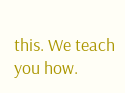this. We teach you how.